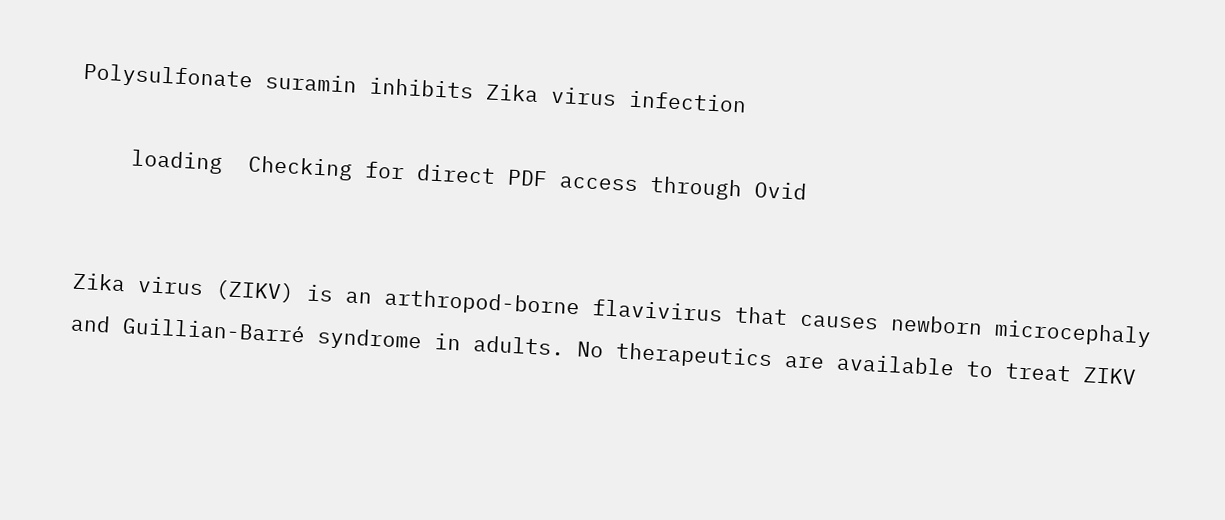Polysulfonate suramin inhibits Zika virus infection

    loading  Checking for direct PDF access through Ovid


Zika virus (ZIKV) is an arthropod-borne flavivirus that causes newborn microcephaly and Guillian-Barré syndrome in adults. No therapeutics are available to treat ZIKV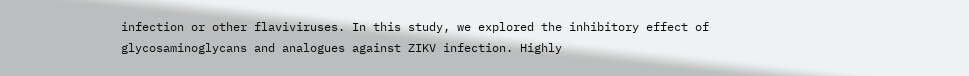infection or other flaviviruses. In this study, we explored the inhibitory effect of glycosaminoglycans and analogues against ZIKV infection. Highly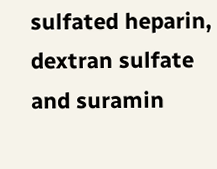sulfated heparin, dextran sulfate and suramin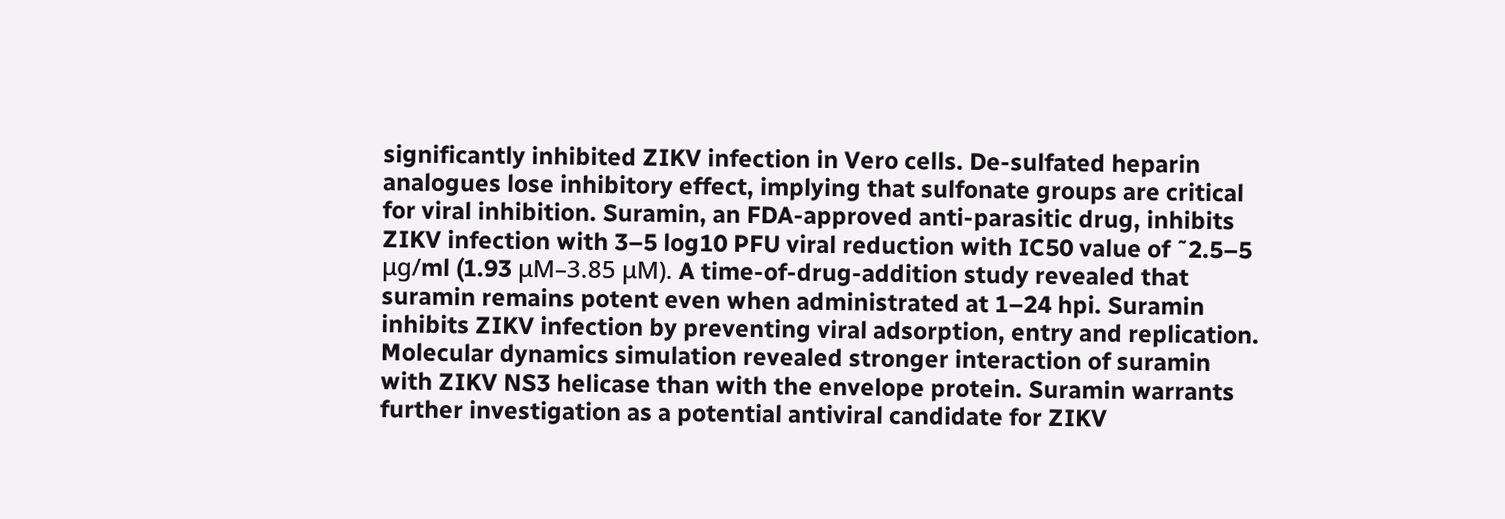significantly inhibited ZIKV infection in Vero cells. De-sulfated heparin analogues lose inhibitory effect, implying that sulfonate groups are critical for viral inhibition. Suramin, an FDA-approved anti-parasitic drug, inhibits ZIKV infection with 3–5 log10 PFU viral reduction with IC50 value of ˜2.5–5 μg/ml (1.93 μM–3.85 μM). A time-of-drug-addition study revealed that suramin remains potent even when administrated at 1–24 hpi. Suramin inhibits ZIKV infection by preventing viral adsorption, entry and replication. Molecular dynamics simulation revealed stronger interaction of suramin with ZIKV NS3 helicase than with the envelope protein. Suramin warrants further investigation as a potential antiviral candidate for ZIKV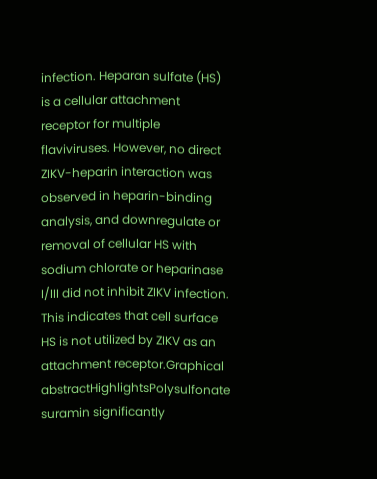infection. Heparan sulfate (HS) is a cellular attachment receptor for multiple flaviviruses. However, no direct ZIKV-heparin interaction was observed in heparin-binding analysis, and downregulate or removal of cellular HS with sodium chlorate or heparinase I/III did not inhibit ZIKV infection. This indicates that cell surface HS is not utilized by ZIKV as an attachment receptor.Graphical abstractHighlightsPolysulfonate suramin significantly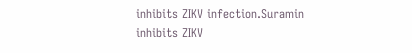inhibits ZIKV infection.Suramin inhibits ZIKV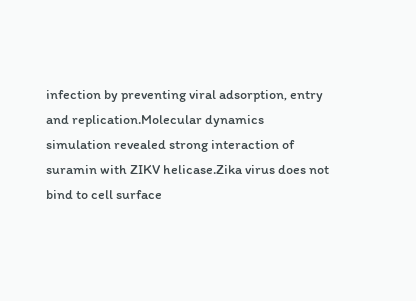infection by preventing viral adsorption, entry and replication.Molecular dynamics simulation revealed strong interaction of suramin with ZIKV helicase.Zika virus does not bind to cell surface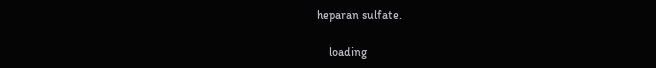heparan sulfate.

    loading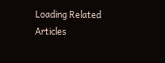Loading Related Articles